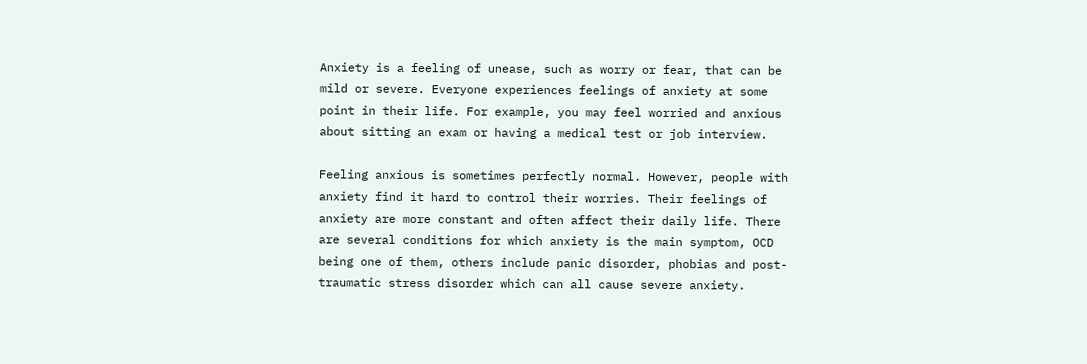Anxiety is a feeling of unease, such as worry or fear, that can be mild or severe. Everyone experiences feelings of anxiety at some point in their life. For example, you may feel worried and anxious about sitting an exam or having a medical test or job interview.

Feeling anxious is sometimes perfectly normal. However, people with anxiety find it hard to control their worries. Their feelings of anxiety are more constant and often affect their daily life. There are several conditions for which anxiety is the main symptom, OCD being one of them, others include panic disorder, phobias and post-traumatic stress disorder which can all cause severe anxiety.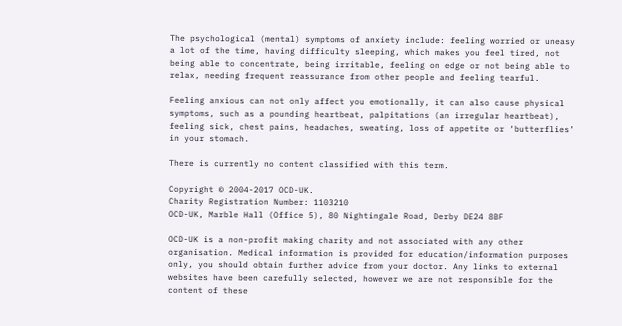The psychological (mental) symptoms of anxiety include: feeling worried or uneasy a lot of the time, having difficulty sleeping, which makes you feel tired, not being able to concentrate, being irritable, feeling on edge or not being able to relax, needing frequent reassurance from other people and feeling tearful.

Feeling anxious can not only affect you emotionally, it can also cause physical symptoms, such as a pounding heartbeat, palpitations (an irregular heartbeat), feeling sick, chest pains, headaches, sweating, loss of appetite or ‘butterflies’ in your stomach.

There is currently no content classified with this term.

Copyright © 2004-2017 OCD-UK.
Charity Registration Number: 1103210
OCD-UK, Marble Hall (Office 5), 80 Nightingale Road, Derby DE24 8BF

OCD-UK is a non-profit making charity and not associated with any other organisation. Medical information is provided for education/information purposes only, you should obtain further advice from your doctor. Any links to external websites have been carefully selected, however we are not responsible for the content of these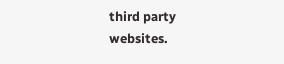third party websites.